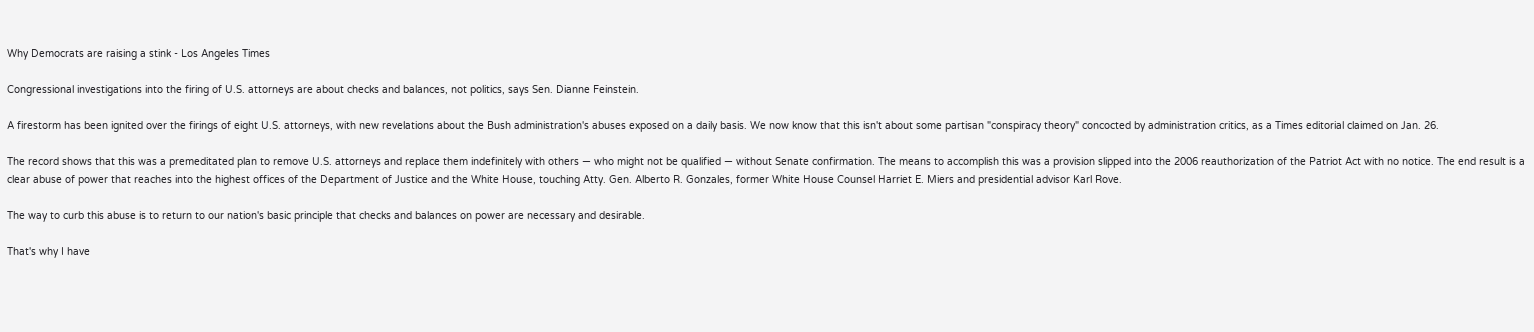Why Democrats are raising a stink - Los Angeles Times

Congressional investigations into the firing of U.S. attorneys are about checks and balances, not politics, says Sen. Dianne Feinstein.

A firestorm has been ignited over the firings of eight U.S. attorneys, with new revelations about the Bush administration's abuses exposed on a daily basis. We now know that this isn't about some partisan "conspiracy theory" concocted by administration critics, as a Times editorial claimed on Jan. 26.

The record shows that this was a premeditated plan to remove U.S. attorneys and replace them indefinitely with others — who might not be qualified — without Senate confirmation. The means to accomplish this was a provision slipped into the 2006 reauthorization of the Patriot Act with no notice. The end result is a clear abuse of power that reaches into the highest offices of the Department of Justice and the White House, touching Atty. Gen. Alberto R. Gonzales, former White House Counsel Harriet E. Miers and presidential advisor Karl Rove.

The way to curb this abuse is to return to our nation's basic principle that checks and balances on power are necessary and desirable.

That's why I have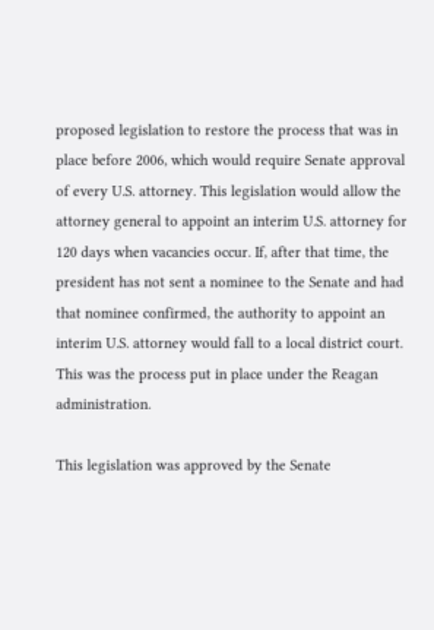proposed legislation to restore the process that was in place before 2006, which would require Senate approval of every U.S. attorney. This legislation would allow the attorney general to appoint an interim U.S. attorney for 120 days when vacancies occur. If, after that time, the president has not sent a nominee to the Senate and had that nominee confirmed, the authority to appoint an interim U.S. attorney would fall to a local district court. This was the process put in place under the Reagan administration.

This legislation was approved by the Senate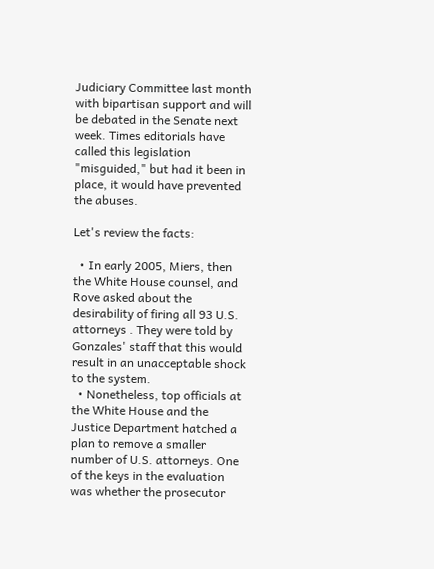Judiciary Committee last month with bipartisan support and will be debated in the Senate next week. Times editorials have called this legislation "misguided," but had it been in place, it would have prevented the abuses.

Let's review the facts:

  • In early 2005, Miers, then the White House counsel, and Rove asked about the desirability of firing all 93 U.S. attorneys . They were told by Gonzales' staff that this would result in an unacceptable shock to the system.
  • Nonetheless, top officials at the White House and the Justice Department hatched a plan to remove a smaller number of U.S. attorneys. One of the keys in the evaluation was whether the prosecutor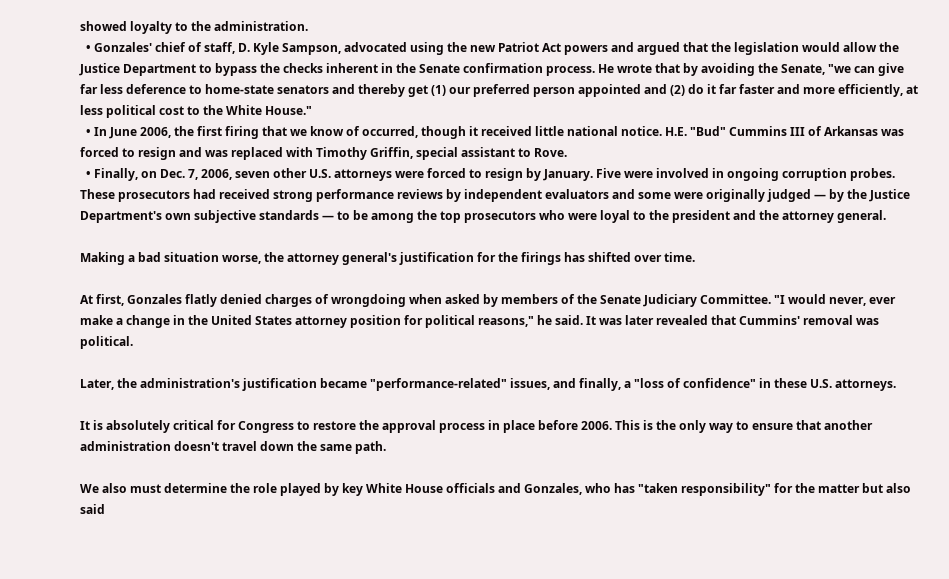showed loyalty to the administration.
  • Gonzales' chief of staff, D. Kyle Sampson, advocated using the new Patriot Act powers and argued that the legislation would allow the Justice Department to bypass the checks inherent in the Senate confirmation process. He wrote that by avoiding the Senate, "we can give far less deference to home-state senators and thereby get (1) our preferred person appointed and (2) do it far faster and more efficiently, at less political cost to the White House."
  • In June 2006, the first firing that we know of occurred, though it received little national notice. H.E. "Bud" Cummins III of Arkansas was forced to resign and was replaced with Timothy Griffin, special assistant to Rove.
  • Finally, on Dec. 7, 2006, seven other U.S. attorneys were forced to resign by January. Five were involved in ongoing corruption probes. These prosecutors had received strong performance reviews by independent evaluators and some were originally judged — by the Justice Department's own subjective standards — to be among the top prosecutors who were loyal to the president and the attorney general.

Making a bad situation worse, the attorney general's justification for the firings has shifted over time.

At first, Gonzales flatly denied charges of wrongdoing when asked by members of the Senate Judiciary Committee. "I would never, ever make a change in the United States attorney position for political reasons," he said. It was later revealed that Cummins' removal was political.

Later, the administration's justification became "performance-related" issues, and finally, a "loss of confidence" in these U.S. attorneys.

It is absolutely critical for Congress to restore the approval process in place before 2006. This is the only way to ensure that another administration doesn't travel down the same path.

We also must determine the role played by key White House officials and Gonzales, who has "taken responsibility" for the matter but also said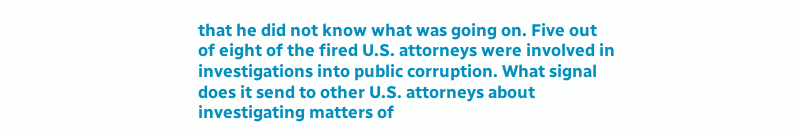that he did not know what was going on. Five out of eight of the fired U.S. attorneys were involved in investigations into public corruption. What signal does it send to other U.S. attorneys about investigating matters of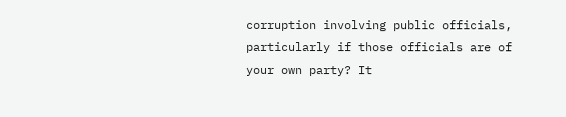corruption involving public officials, particularly if those officials are of your own party? It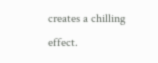creates a chilling effect.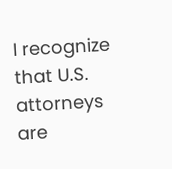I recognize that U.S. attorneys are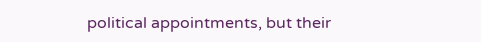political appointments, but their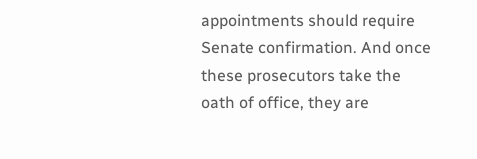appointments should require Senate confirmation. And once these prosecutors take the oath of office, they are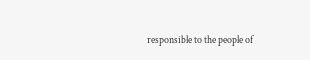responsible to the people of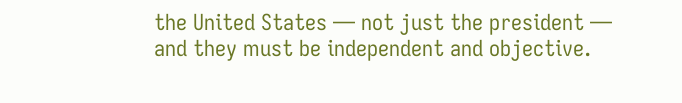the United States — not just the president — and they must be independent and objective.